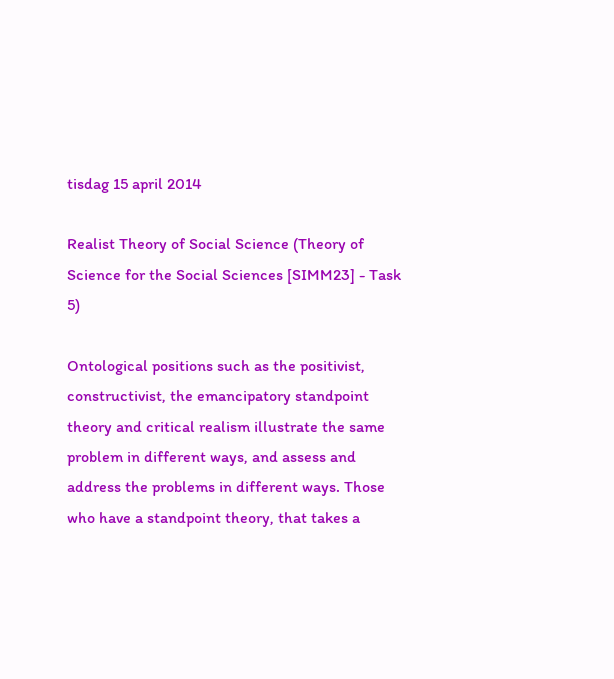tisdag 15 april 2014

Realist Theory of Social Science (Theory of Science for the Social Sciences [SIMM23] - Task 5)

Ontological positions such as the positivist, constructivist, the emancipatory standpoint theory and critical realism illustrate the same problem in different ways, and assess and address the problems in different ways. Those who have a standpoint theory, that takes a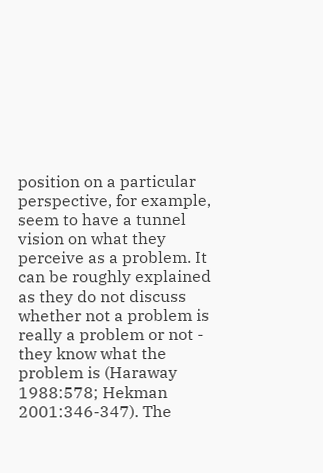position on a particular perspective, for example, seem to have a tunnel vision on what they perceive as a problem. It can be roughly explained as they do not discuss whether not a problem is really a problem or not - they know what the problem is (Haraway 1988:578; Hekman 2001:346-347). The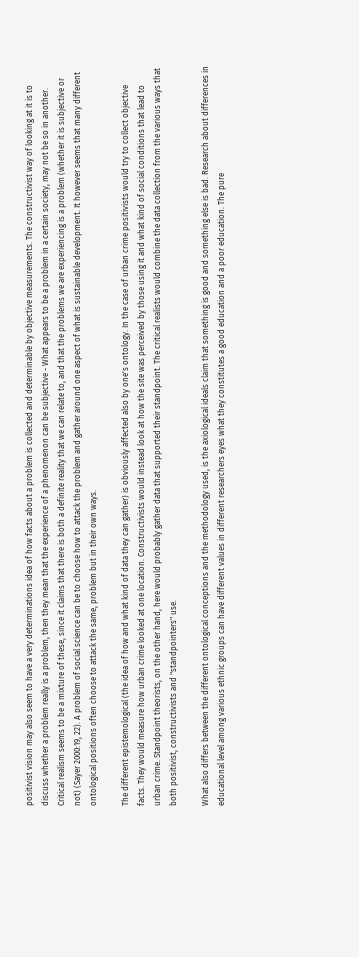positivist vision may also seem to have a very determinations idea of how facts about a problem is collected and determinable by objective measurements. The constructivist way of looking at it is to discuss whether a problem really is a problem, then they mean that the experience of a phenomenon can be subjective - What appears to be a problem in a certain society, may not be so in another. Critical realism seems to be a mixture of these, since it claims that there is both a definite reality that we can relate to, and that the problems we are experiencing is a problem (whether it is subjective or not) (Sayer 2000:19, 22). A problem of social science can be to choose how to attack the problem and gather around one aspect of what is sustainable development. It however seems that many different ontological positions often choose to attack the same, problem but in their own ways.

The different epistemological (the idea of how and what kind of data they can gather) is obviously affected also by one's ontology. In the case of urban crime positivists would try to collect objective facts. They would measure how urban crime looked at one location. Constructivists would instead look at how the site was perceived by those using it and what kind of social conditions that lead to urban crime. Standpoint theorists, on the other hand, here would probably gather data that supported their standpoint. The critical realists would combine the data collection from the various ways that both positivist, constructivists and "standpointers" use.

What also differs between the different ontological conceptions and the methodology used, is the axiological ideals claim that something is good and something else is bad. Research about differences in educational level among various ethnic groups can have different values in different researchers eyes what they constitutes a good education and a poor education. The pure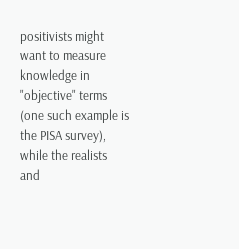positivists might want to measure knowledge in "objective" terms (one such example is the PISA survey), while the realists and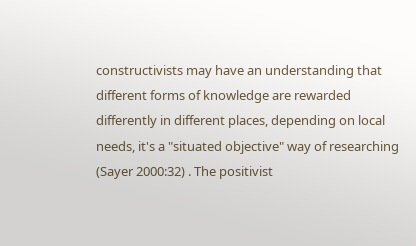constructivists may have an understanding that different forms of knowledge are rewarded differently in different places, depending on local needs, it's a "situated objective" way of researching (Sayer 2000:32) . The positivist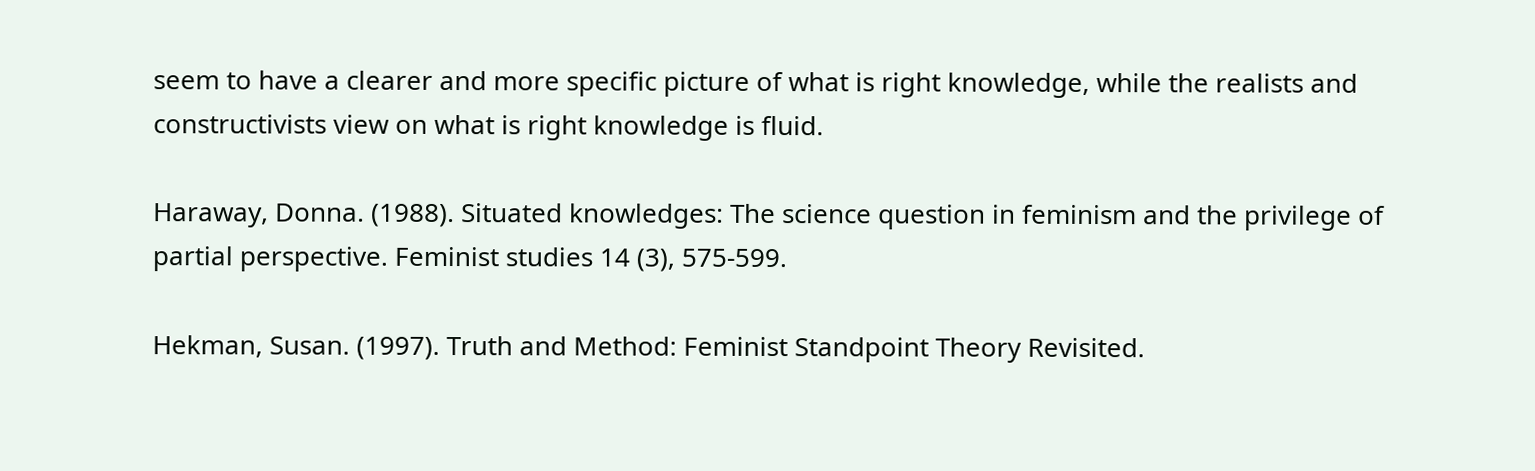seem to have a clearer and more specific picture of what is right knowledge, while the realists and constructivists view on what is right knowledge is fluid.

Haraway, Donna. (1988). Situated knowledges: The science question in feminism and the privilege of partial perspective. Feminist studies 14 (3), 575-599.

Hekman, Susan. (1997). Truth and Method: Feminist Standpoint Theory Revisited.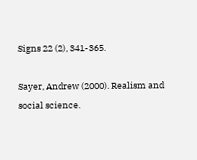Signs 22 (2), 341-365.

Sayer, Andrew (2000). Realism and social science.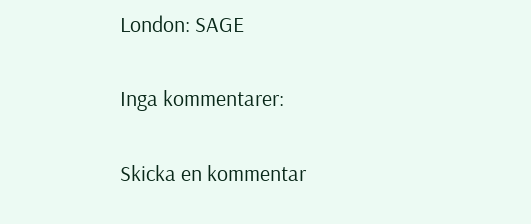London: SAGE

Inga kommentarer:

Skicka en kommentar